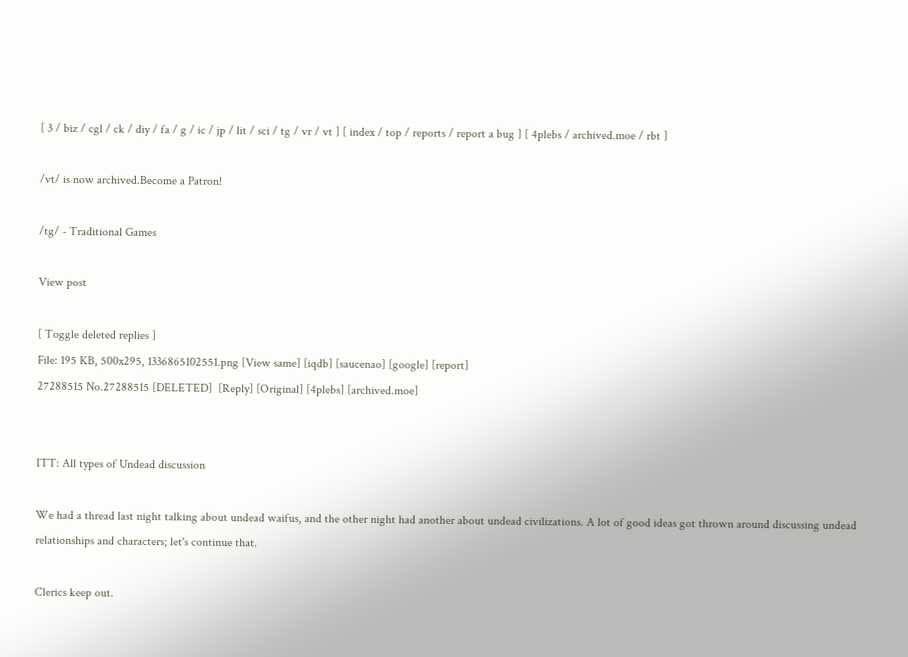[ 3 / biz / cgl / ck / diy / fa / g / ic / jp / lit / sci / tg / vr / vt ] [ index / top / reports / report a bug ] [ 4plebs / archived.moe / rbt ]

/vt/ is now archived.Become a Patron!

/tg/ - Traditional Games

View post

[ Toggle deleted replies ]
File: 195 KB, 500x295, 1336865102551.png [View same] [iqdb] [saucenao] [google] [report]
27288515 No.27288515 [DELETED]  [Reply] [Original] [4plebs] [archived.moe]


ITT: All types of Undead discussion

We had a thread last night talking about undead waifus, and the other night had another about undead civilizations. A lot of good ideas got thrown around discussing undead relationships and characters; let's continue that.

Clerics keep out.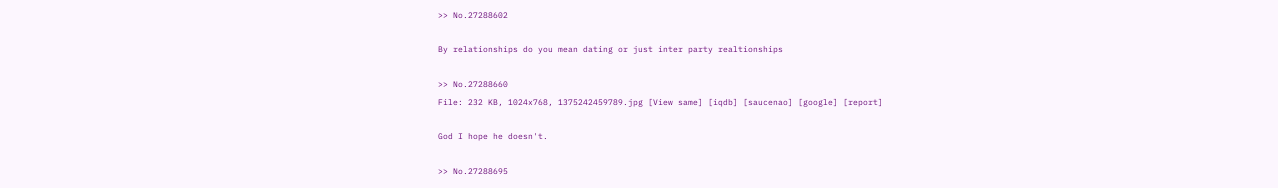>> No.27288602

By relationships do you mean dating or just inter party realtionships

>> No.27288660
File: 232 KB, 1024x768, 1375242459789.jpg [View same] [iqdb] [saucenao] [google] [report]

God I hope he doesn't.

>> No.27288695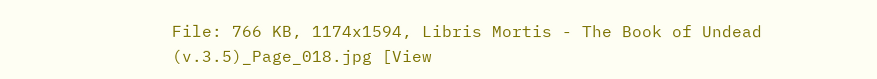File: 766 KB, 1174x1594, Libris Mortis - The Book of Undead (v.3.5)_Page_018.jpg [View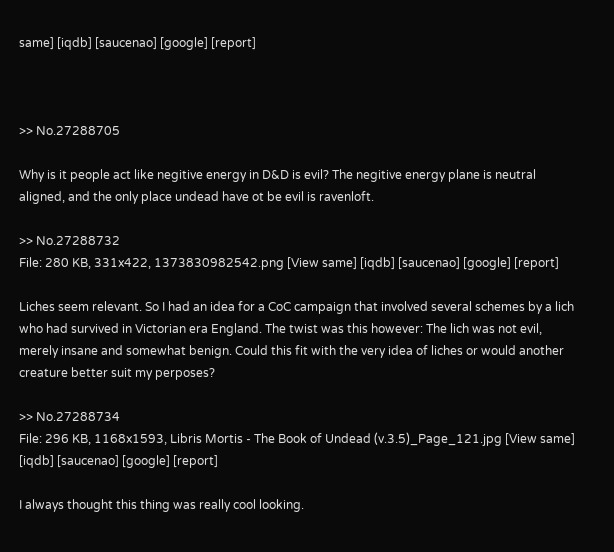same] [iqdb] [saucenao] [google] [report]



>> No.27288705

Why is it people act like negitive energy in D&D is evil? The negitive energy plane is neutral aligned, and the only place undead have ot be evil is ravenloft.

>> No.27288732
File: 280 KB, 331x422, 1373830982542.png [View same] [iqdb] [saucenao] [google] [report]

Liches seem relevant. So I had an idea for a CoC campaign that involved several schemes by a lich who had survived in Victorian era England. The twist was this however: The lich was not evil, merely insane and somewhat benign. Could this fit with the very idea of liches or would another creature better suit my perposes?

>> No.27288734
File: 296 KB, 1168x1593, Libris Mortis - The Book of Undead (v.3.5)_Page_121.jpg [View same] [iqdb] [saucenao] [google] [report]

I always thought this thing was really cool looking.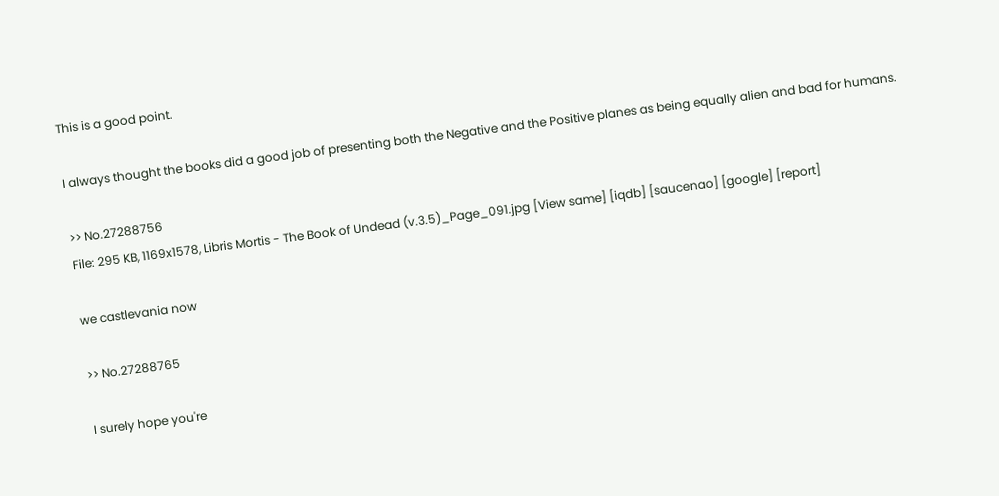This is a good point.

I always thought the books did a good job of presenting both the Negative and the Positive planes as being equally alien and bad for humans.

>> No.27288756
File: 295 KB, 1169x1578, Libris Mortis - The Book of Undead (v.3.5)_Page_091.jpg [View same] [iqdb] [saucenao] [google] [report]

we castlevania now

>> No.27288765

I surely hope you're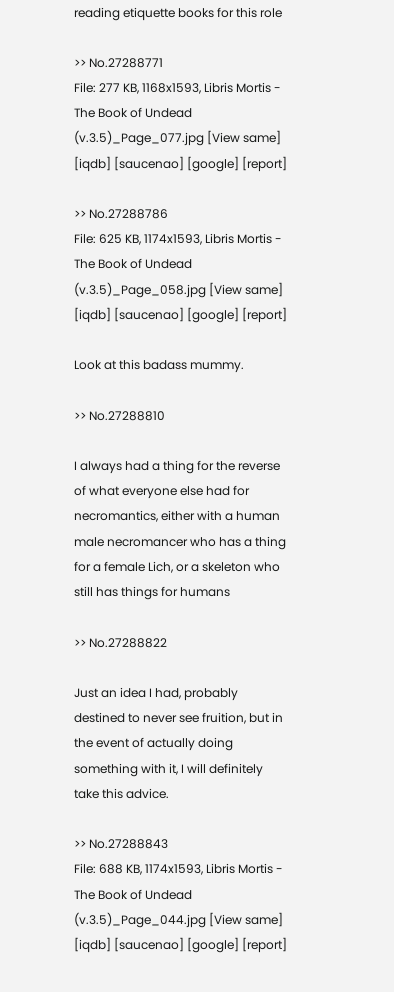reading etiquette books for this role

>> No.27288771
File: 277 KB, 1168x1593, Libris Mortis - The Book of Undead (v.3.5)_Page_077.jpg [View same] [iqdb] [saucenao] [google] [report]

>> No.27288786
File: 625 KB, 1174x1593, Libris Mortis - The Book of Undead (v.3.5)_Page_058.jpg [View same] [iqdb] [saucenao] [google] [report]

Look at this badass mummy.

>> No.27288810

I always had a thing for the reverse of what everyone else had for necromantics, either with a human male necromancer who has a thing for a female Lich, or a skeleton who still has things for humans

>> No.27288822

Just an idea I had, probably destined to never see fruition, but in the event of actually doing something with it, I will definitely take this advice.

>> No.27288843
File: 688 KB, 1174x1593, Libris Mortis - The Book of Undead (v.3.5)_Page_044.jpg [View same] [iqdb] [saucenao] [google] [report]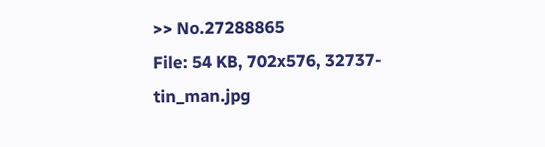>> No.27288865
File: 54 KB, 702x576, 32737-tin_man.jpg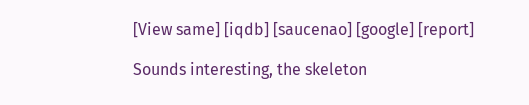[View same] [iqdb] [saucenao] [google] [report]

Sounds interesting, the skeleton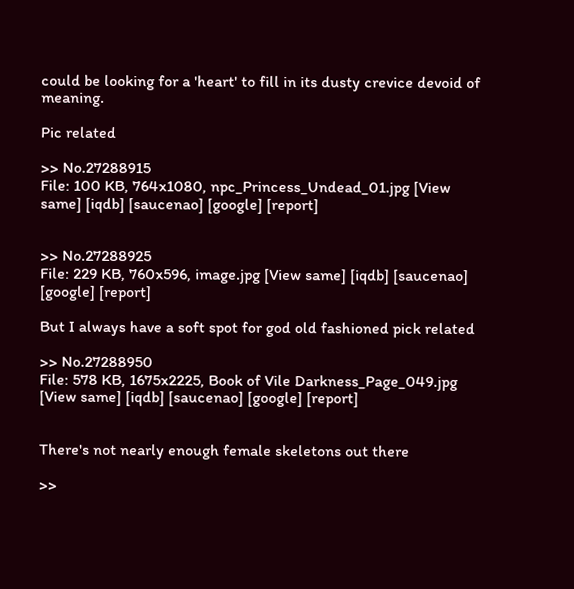could be looking for a 'heart' to fill in its dusty crevice devoid of meaning.

Pic related

>> No.27288915
File: 100 KB, 764x1080, npc_Princess_Undead_01.jpg [View same] [iqdb] [saucenao] [google] [report]


>> No.27288925
File: 229 KB, 760x596, image.jpg [View same] [iqdb] [saucenao] [google] [report]

But I always have a soft spot for god old fashioned pick related

>> No.27288950
File: 578 KB, 1675x2225, Book of Vile Darkness_Page_049.jpg [View same] [iqdb] [saucenao] [google] [report]


There's not nearly enough female skeletons out there

>>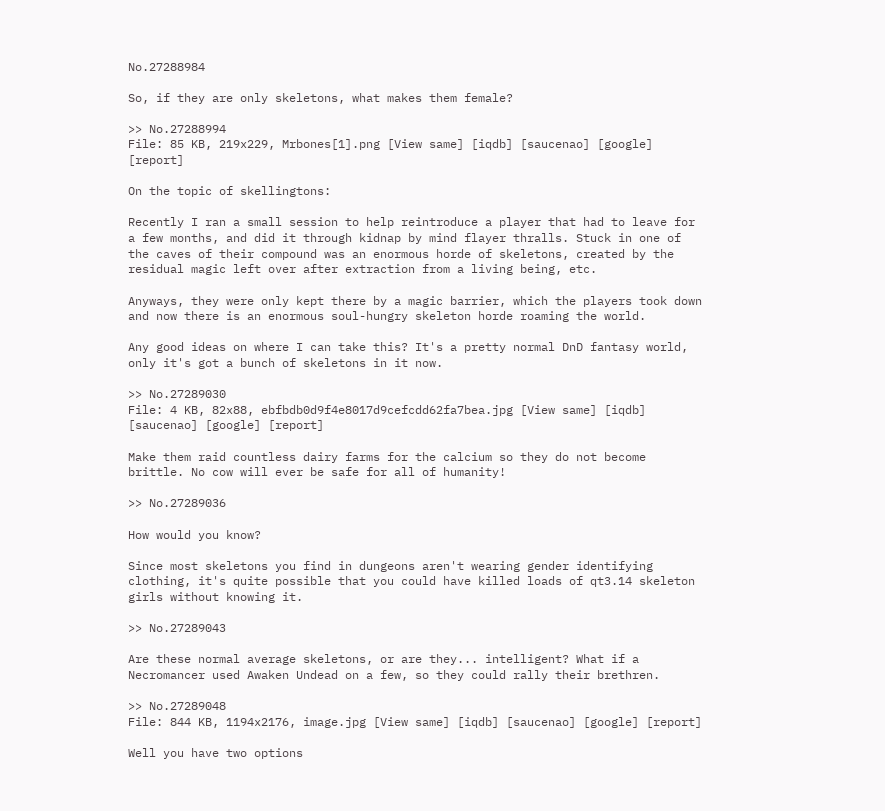No.27288984

So, if they are only skeletons, what makes them female?

>> No.27288994
File: 85 KB, 219x229, Mrbones[1].png [View same] [iqdb] [saucenao] [google] [report]

On the topic of skellingtons:

Recently I ran a small session to help reintroduce a player that had to leave for a few months, and did it through kidnap by mind flayer thralls. Stuck in one of the caves of their compound was an enormous horde of skeletons, created by the residual magic left over after extraction from a living being, etc.

Anyways, they were only kept there by a magic barrier, which the players took down and now there is an enormous soul-hungry skeleton horde roaming the world.

Any good ideas on where I can take this? It's a pretty normal DnD fantasy world, only it's got a bunch of skeletons in it now.

>> No.27289030
File: 4 KB, 82x88, ebfbdb0d9f4e8017d9cefcdd62fa7bea.jpg [View same] [iqdb] [saucenao] [google] [report]

Make them raid countless dairy farms for the calcium so they do not become brittle. No cow will ever be safe for all of humanity!

>> No.27289036

How would you know?

Since most skeletons you find in dungeons aren't wearing gender identifying clothing, it's quite possible that you could have killed loads of qt3.14 skeleton girls without knowing it.

>> No.27289043

Are these normal average skeletons, or are they... intelligent? What if a Necromancer used Awaken Undead on a few, so they could rally their brethren.

>> No.27289048
File: 844 KB, 1194x2176, image.jpg [View same] [iqdb] [saucenao] [google] [report]

Well you have two options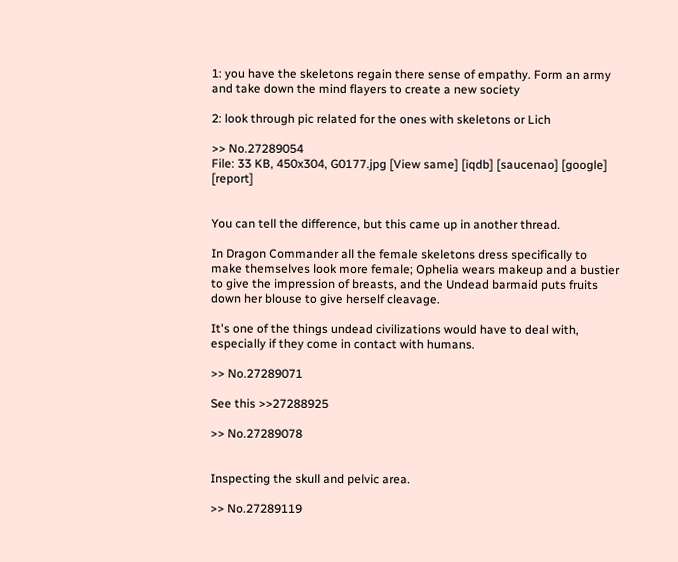1: you have the skeletons regain there sense of empathy. Form an army and take down the mind flayers to create a new society

2: look through pic related for the ones with skeletons or Lich

>> No.27289054
File: 33 KB, 450x304, G0177.jpg [View same] [iqdb] [saucenao] [google] [report]


You can tell the difference, but this came up in another thread.

In Dragon Commander all the female skeletons dress specifically to make themselves look more female; Ophelia wears makeup and a bustier to give the impression of breasts, and the Undead barmaid puts fruits down her blouse to give herself cleavage.

It's one of the things undead civilizations would have to deal with, especially if they come in contact with humans.

>> No.27289071

See this >>27288925

>> No.27289078


Inspecting the skull and pelvic area.

>> No.27289119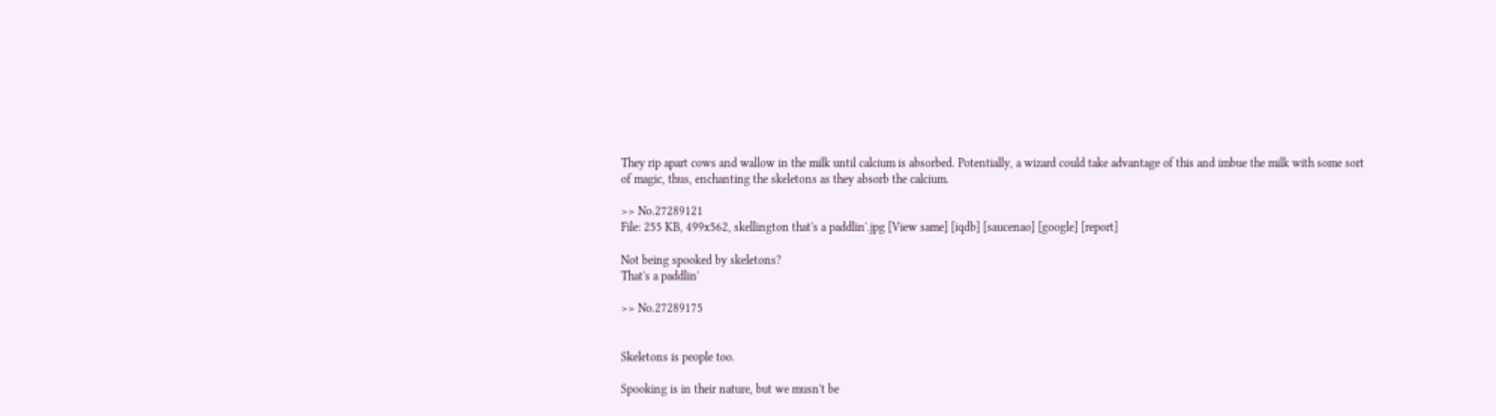They rip apart cows and wallow in the milk until calcium is absorbed. Potentially, a wizard could take advantage of this and imbue the milk with some sort of magic, thus, enchanting the skeletons as they absorb the calcium.

>> No.27289121
File: 255 KB, 499x562, skellington that's a paddlin'.jpg [View same] [iqdb] [saucenao] [google] [report]

Not being spooked by skeletons?
That's a paddlin'

>> No.27289175


Skeletons is people too.

Spooking is in their nature, but we musn't be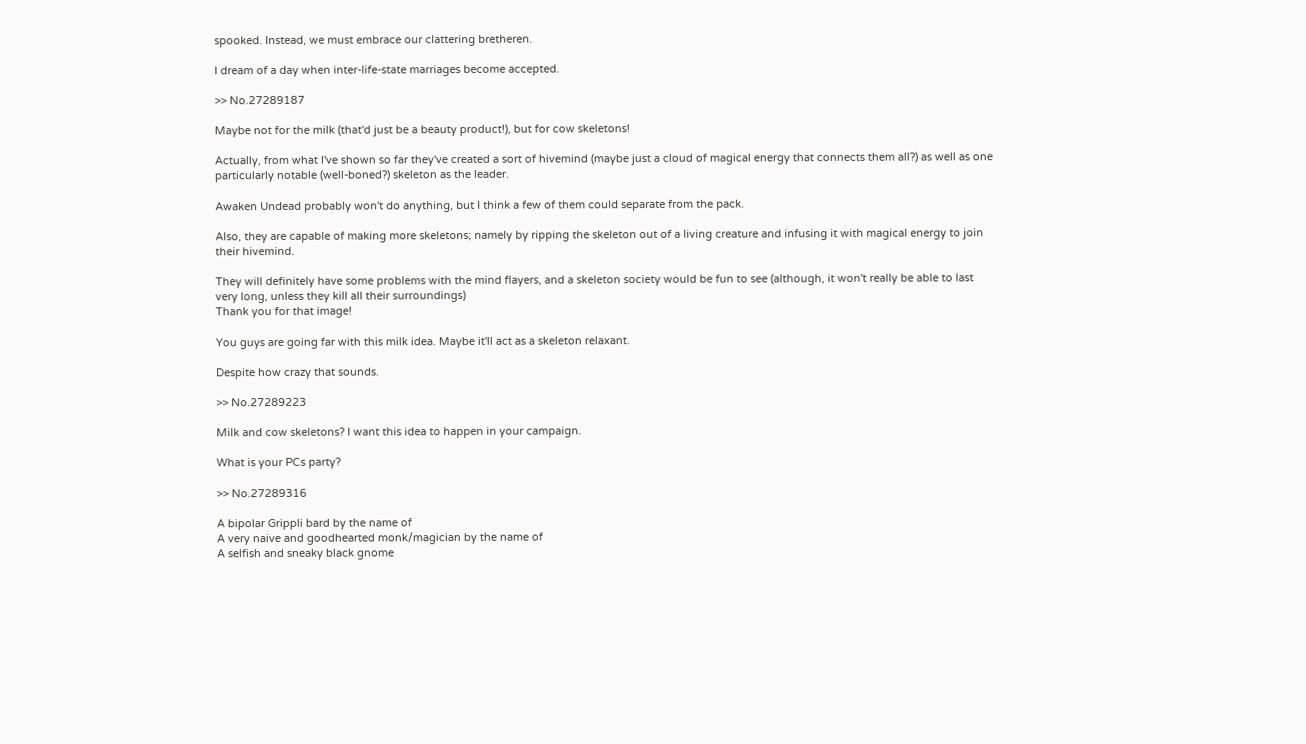spooked. Instead, we must embrace our clattering bretheren.

I dream of a day when inter-life-state marriages become accepted.

>> No.27289187

Maybe not for the milk (that'd just be a beauty product!), but for cow skeletons!

Actually, from what I've shown so far they've created a sort of hivemind (maybe just a cloud of magical energy that connects them all?) as well as one particularly notable (well-boned?) skeleton as the leader.

Awaken Undead probably won't do anything, but I think a few of them could separate from the pack.

Also, they are capable of making more skeletons; namely by ripping the skeleton out of a living creature and infusing it with magical energy to join their hivemind.

They will definitely have some problems with the mind flayers, and a skeleton society would be fun to see (although, it won't really be able to last very long, unless they kill all their surroundings)
Thank you for that image!

You guys are going far with this milk idea. Maybe it'll act as a skeleton relaxant.

Despite how crazy that sounds.

>> No.27289223

Milk and cow skeletons? I want this idea to happen in your campaign.

What is your PCs party?

>> No.27289316

A bipolar Grippli bard by the name of
A very naive and goodhearted monk/magician by the name of
A selfish and sneaky black gnome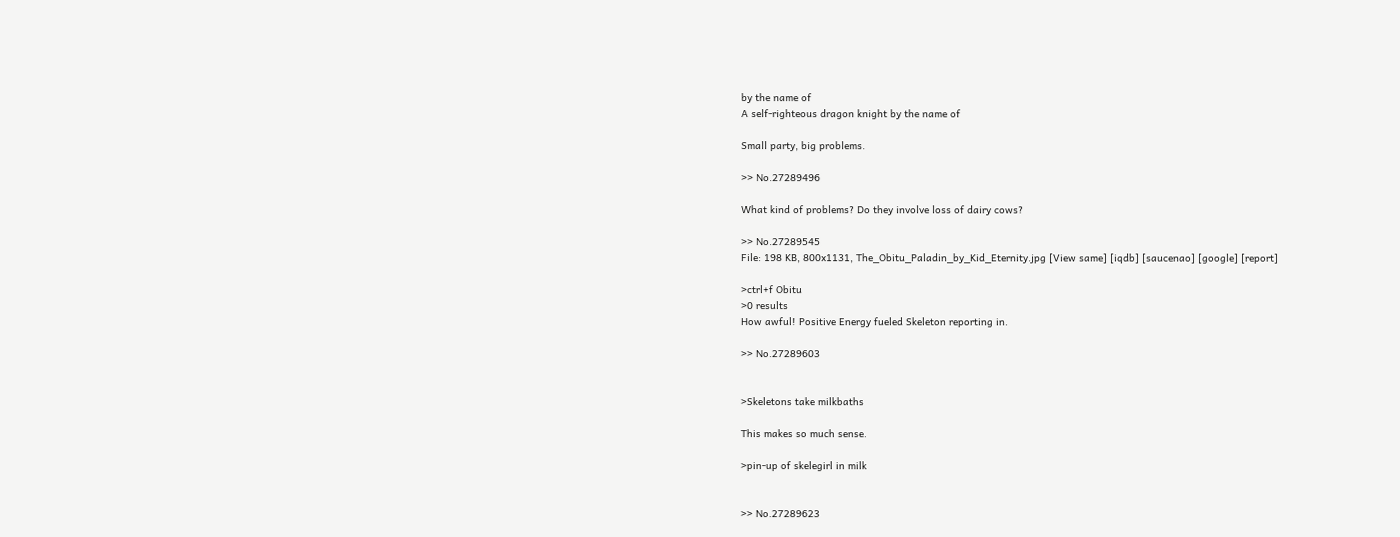by the name of
A self-righteous dragon knight by the name of

Small party, big problems.

>> No.27289496

What kind of problems? Do they involve loss of dairy cows?

>> No.27289545
File: 198 KB, 800x1131, The_Obitu_Paladin_by_Kid_Eternity.jpg [View same] [iqdb] [saucenao] [google] [report]

>ctrl+f Obitu
>0 results
How awful! Positive Energy fueled Skeleton reporting in.

>> No.27289603


>Skeletons take milkbaths

This makes so much sense.

>pin-up of skelegirl in milk


>> No.27289623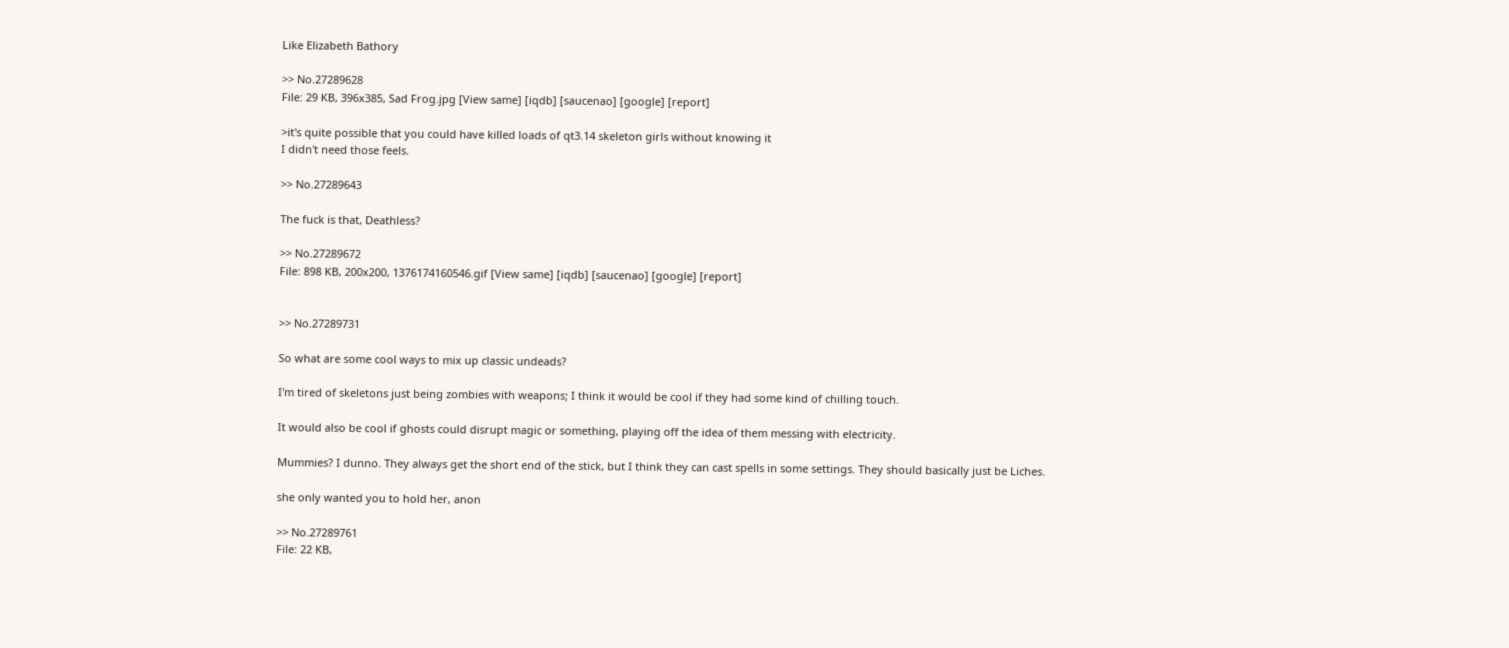Like Elizabeth Bathory

>> No.27289628
File: 29 KB, 396x385, Sad Frog.jpg [View same] [iqdb] [saucenao] [google] [report]

>it's quite possible that you could have killed loads of qt3.14 skeleton girls without knowing it
I didn't need those feels.

>> No.27289643

The fuck is that, Deathless?

>> No.27289672
File: 898 KB, 200x200, 1376174160546.gif [View same] [iqdb] [saucenao] [google] [report]


>> No.27289731

So what are some cool ways to mix up classic undeads?

I'm tired of skeletons just being zombies with weapons; I think it would be cool if they had some kind of chilling touch.

It would also be cool if ghosts could disrupt magic or something, playing off the idea of them messing with electricity.

Mummies? I dunno. They always get the short end of the stick, but I think they can cast spells in some settings. They should basically just be Liches.

she only wanted you to hold her, anon

>> No.27289761
File: 22 KB,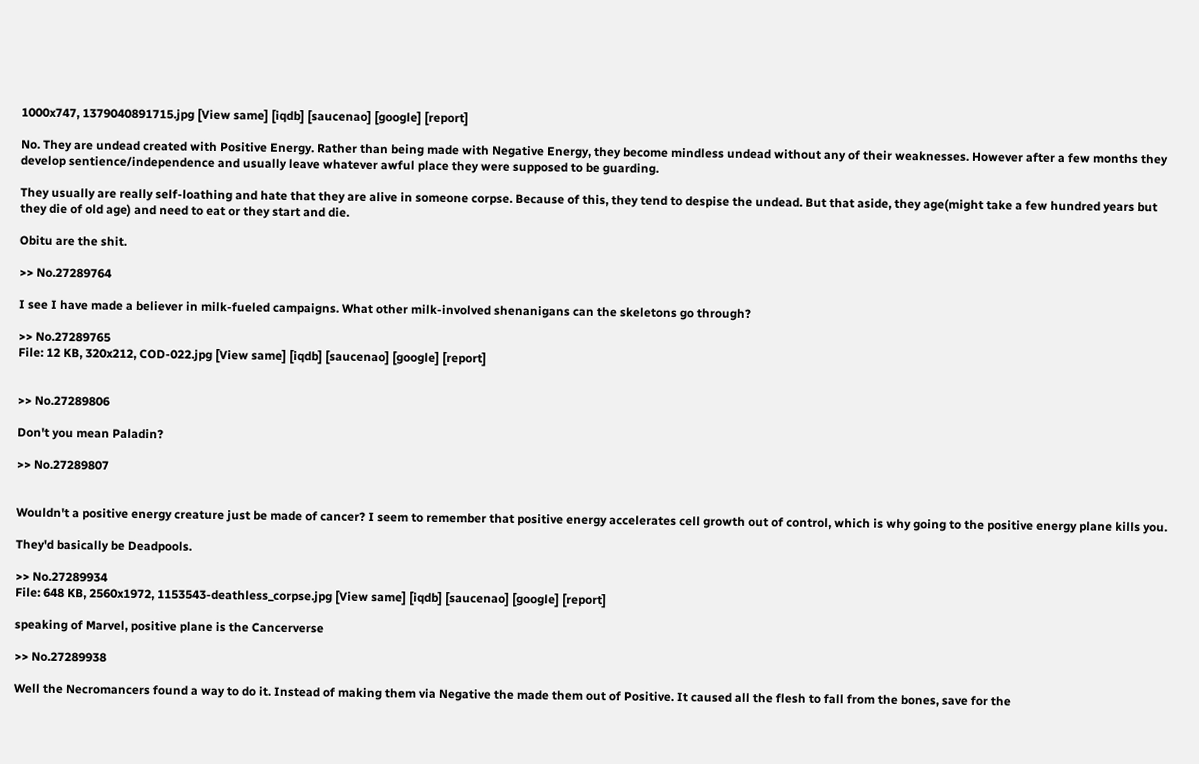1000x747, 1379040891715.jpg [View same] [iqdb] [saucenao] [google] [report]

No. They are undead created with Positive Energy. Rather than being made with Negative Energy, they become mindless undead without any of their weaknesses. However after a few months they develop sentience/independence and usually leave whatever awful place they were supposed to be guarding.

They usually are really self-loathing and hate that they are alive in someone corpse. Because of this, they tend to despise the undead. But that aside, they age(might take a few hundred years but they die of old age) and need to eat or they start and die.

Obitu are the shit.

>> No.27289764

I see I have made a believer in milk-fueled campaigns. What other milk-involved shenanigans can the skeletons go through?

>> No.27289765
File: 12 KB, 320x212, COD-022.jpg [View same] [iqdb] [saucenao] [google] [report]


>> No.27289806

Don't you mean Paladin?

>> No.27289807


Wouldn't a positive energy creature just be made of cancer? I seem to remember that positive energy accelerates cell growth out of control, which is why going to the positive energy plane kills you.

They'd basically be Deadpools.

>> No.27289934
File: 648 KB, 2560x1972, 1153543-deathless_corpse.jpg [View same] [iqdb] [saucenao] [google] [report]

speaking of Marvel, positive plane is the Cancerverse

>> No.27289938

Well the Necromancers found a way to do it. Instead of making them via Negative the made them out of Positive. It caused all the flesh to fall from the bones, save for the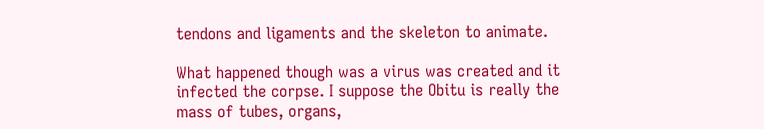tendons and ligaments and the skeleton to animate.

What happened though was a virus was created and it infected the corpse. I suppose the Obitu is really the mass of tubes, organs,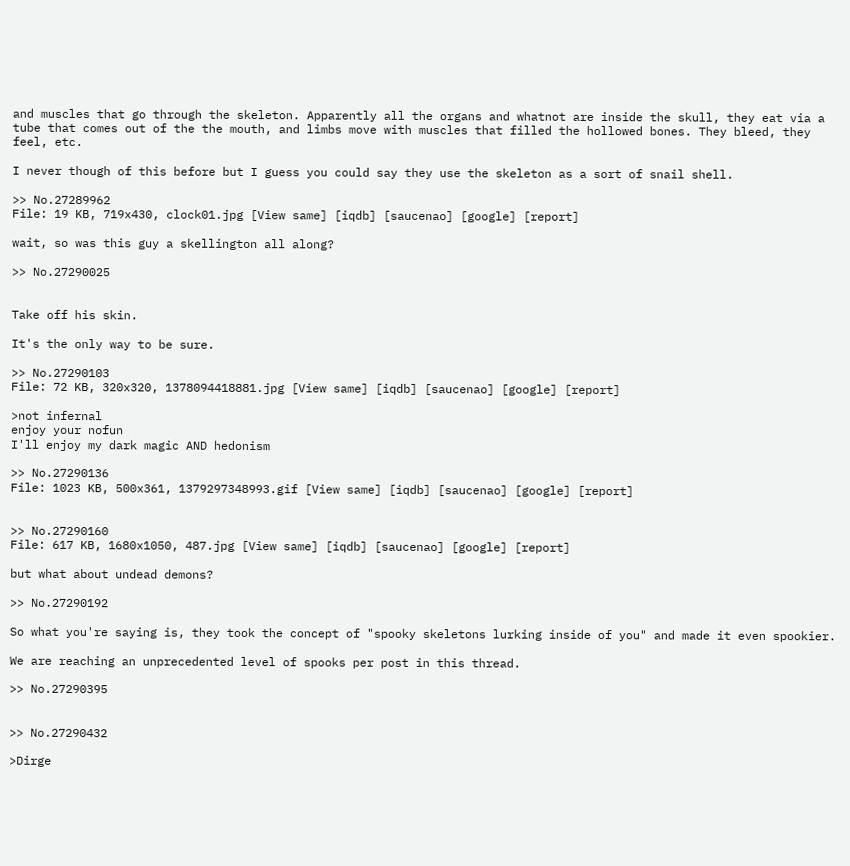and muscles that go through the skeleton. Apparently all the organs and whatnot are inside the skull, they eat via a tube that comes out of the the mouth, and limbs move with muscles that filled the hollowed bones. They bleed, they feel, etc.

I never though of this before but I guess you could say they use the skeleton as a sort of snail shell.

>> No.27289962
File: 19 KB, 719x430, clock01.jpg [View same] [iqdb] [saucenao] [google] [report]

wait, so was this guy a skellington all along?

>> No.27290025


Take off his skin.

It's the only way to be sure.

>> No.27290103
File: 72 KB, 320x320, 1378094418881.jpg [View same] [iqdb] [saucenao] [google] [report]

>not infernal
enjoy your nofun
I'll enjoy my dark magic AND hedonism

>> No.27290136
File: 1023 KB, 500x361, 1379297348993.gif [View same] [iqdb] [saucenao] [google] [report]


>> No.27290160
File: 617 KB, 1680x1050, 487.jpg [View same] [iqdb] [saucenao] [google] [report]

but what about undead demons?

>> No.27290192

So what you're saying is, they took the concept of "spooky skeletons lurking inside of you" and made it even spookier.

We are reaching an unprecedented level of spooks per post in this thread.

>> No.27290395


>> No.27290432

>Dirge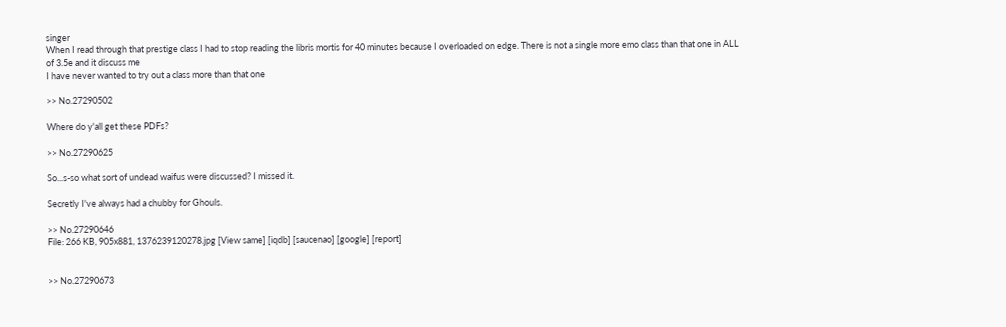singer
When I read through that prestige class I had to stop reading the libris mortis for 40 minutes because I overloaded on edge. There is not a single more emo class than that one in ALL of 3.5e and it discuss me
I have never wanted to try out a class more than that one

>> No.27290502

Where do y'all get these PDFs?

>> No.27290625

So...s-so what sort of undead waifus were discussed? I missed it.

Secretly I've always had a chubby for Ghouls.

>> No.27290646
File: 266 KB, 905x881, 1376239120278.jpg [View same] [iqdb] [saucenao] [google] [report]


>> No.27290673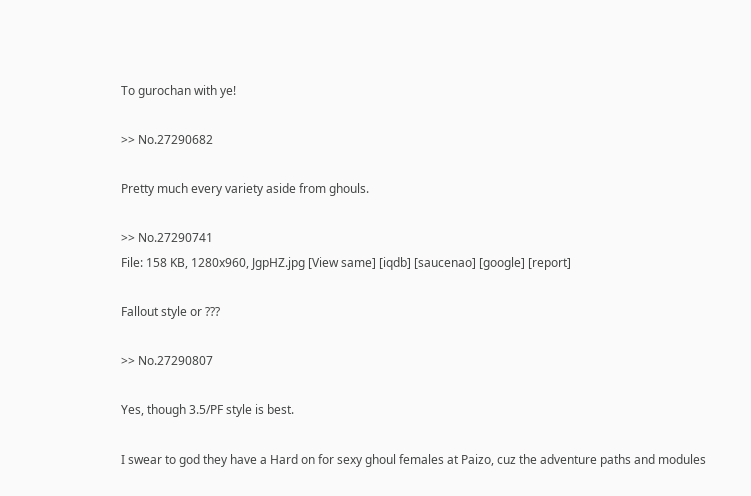To gurochan with ye!

>> No.27290682

Pretty much every variety aside from ghouls.

>> No.27290741
File: 158 KB, 1280x960, JgpHZ.jpg [View same] [iqdb] [saucenao] [google] [report]

Fallout style or ???

>> No.27290807

Yes, though 3.5/PF style is best.

I swear to god they have a Hard on for sexy ghoul females at Paizo, cuz the adventure paths and modules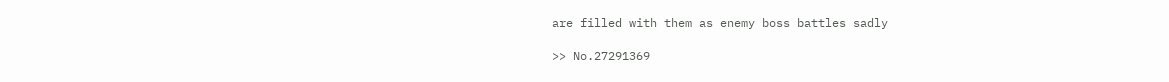are filled with them as enemy boss battles sadly

>> No.27291369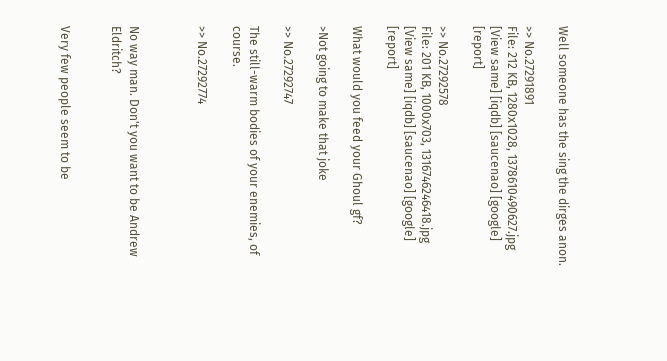Well someone has the sing the dirges anon.

>> No.27291891
File: 212 KB, 1280x1028, 1378610490627.jpg [View same] [iqdb] [saucenao] [google] [report]

>> No.27292578
File: 201 KB, 1000x703, 1316746246418.jpg [View same] [iqdb] [saucenao] [google] [report]

What would you feed your Ghoul gf?

>Not going to make that joke

>> No.27292747

The still-warm bodies of your enemies, of course.

>> No.27292774



No way man. Don't you want to be Andrew Eldritch?


Very few people seem to be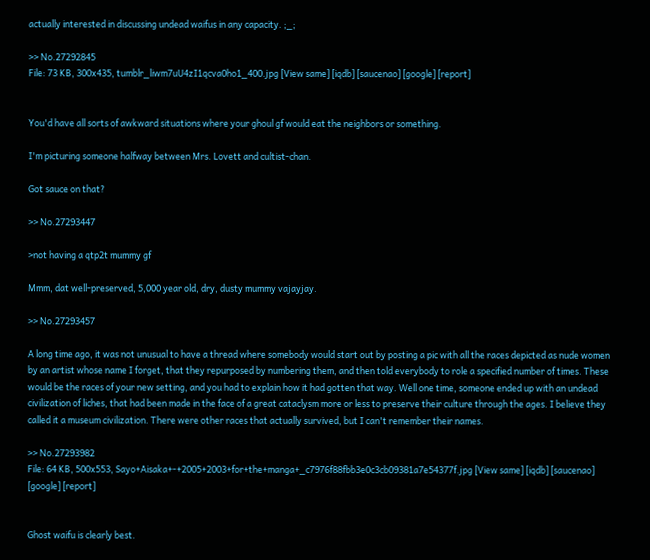actually interested in discussing undead waifus in any capacity. ;_;

>> No.27292845
File: 73 KB, 300x435, tumblr_liwm7uU4zI1qcva0ho1_400.jpg [View same] [iqdb] [saucenao] [google] [report]


You'd have all sorts of awkward situations where your ghoul gf would eat the neighbors or something.

I'm picturing someone halfway between Mrs. Lovett and cultist-chan.

Got sauce on that?

>> No.27293447

>not having a qtp2t mummy gf

Mmm, dat well-preserved, 5,000 year old, dry, dusty mummy vajayjay.

>> No.27293457

A long time ago, it was not unusual to have a thread where somebody would start out by posting a pic with all the races depicted as nude women by an artist whose name I forget, that they repurposed by numbering them, and then told everybody to role a specified number of times. These would be the races of your new setting, and you had to explain how it had gotten that way. Well one time, someone ended up with an undead civilization of liches, that had been made in the face of a great cataclysm more or less to preserve their culture through the ages. I believe they called it a museum civilization. There were other races that actually survived, but I can't remember their names.

>> No.27293982
File: 64 KB, 500x553, Sayo+Aisaka+-+2005+2003+for+the+manga+_c7976f88fbb3e0c3cb09381a7e54377f.jpg [View same] [iqdb] [saucenao] [google] [report]


Ghost waifu is clearly best.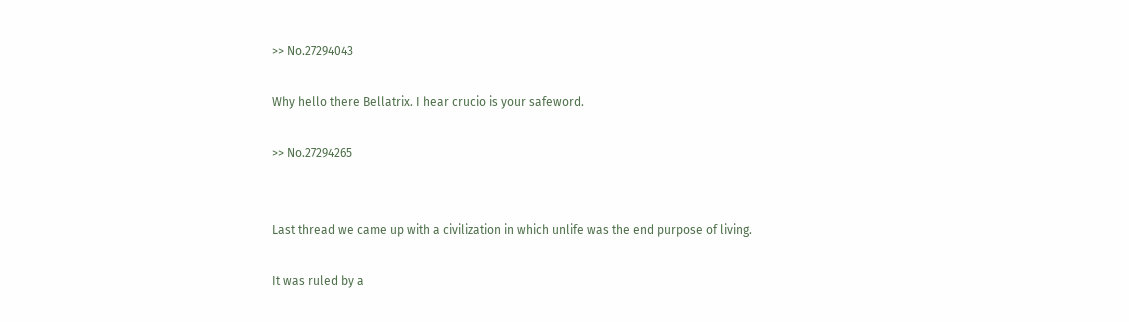>> No.27294043

Why hello there Bellatrix. I hear crucio is your safeword.

>> No.27294265


Last thread we came up with a civilization in which unlife was the end purpose of living.

It was ruled by a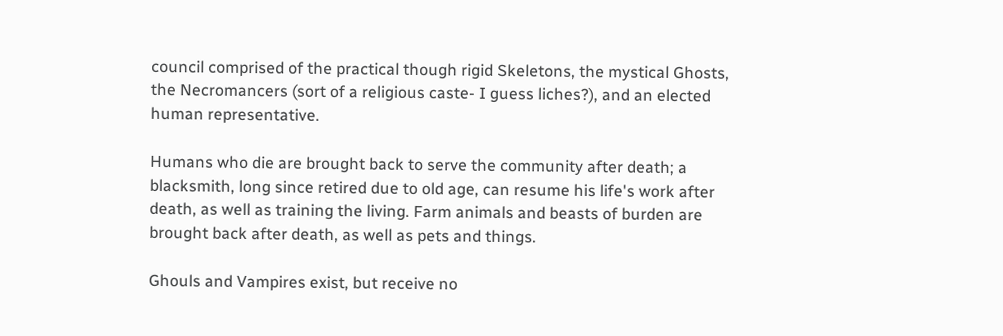council comprised of the practical though rigid Skeletons, the mystical Ghosts, the Necromancers (sort of a religious caste- I guess liches?), and an elected human representative.

Humans who die are brought back to serve the community after death; a blacksmith, long since retired due to old age, can resume his life's work after death, as well as training the living. Farm animals and beasts of burden are brought back after death, as well as pets and things.

Ghouls and Vampires exist, but receive no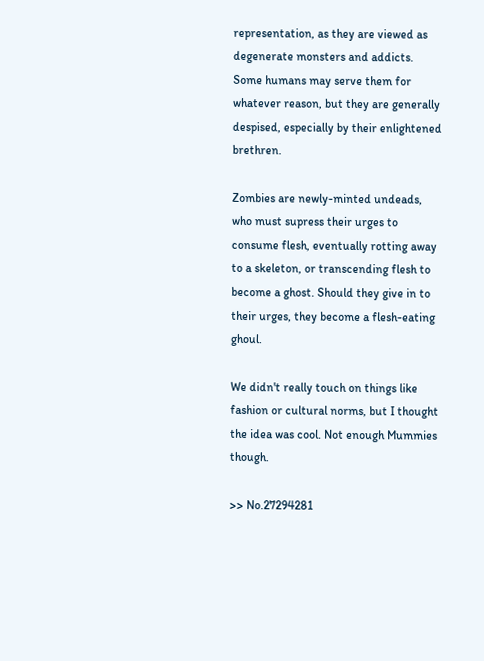representation, as they are viewed as degenerate monsters and addicts. Some humans may serve them for whatever reason, but they are generally despised, especially by their enlightened brethren.

Zombies are newly-minted undeads, who must supress their urges to consume flesh, eventually rotting away to a skeleton, or transcending flesh to become a ghost. Should they give in to their urges, they become a flesh-eating ghoul.

We didn't really touch on things like fashion or cultural norms, but I thought the idea was cool. Not enough Mummies though.

>> No.27294281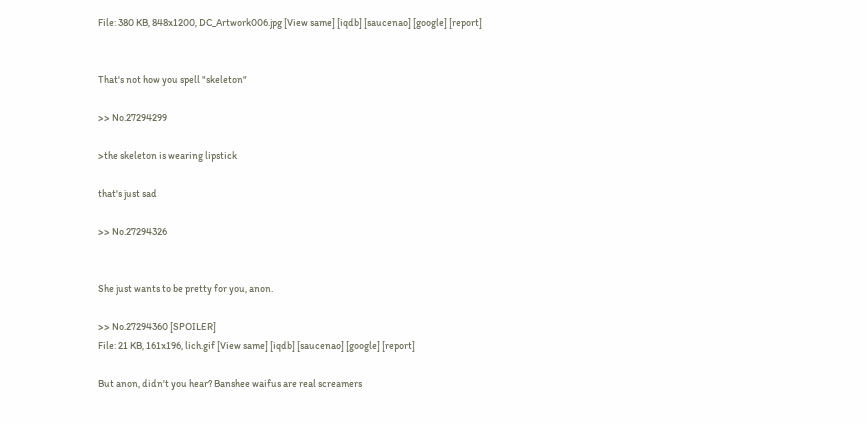File: 380 KB, 848x1200, DC_Artwork006.jpg [View same] [iqdb] [saucenao] [google] [report]


That's not how you spell "skeleton"

>> No.27294299

>the skeleton is wearing lipstick

that's just sad

>> No.27294326


She just wants to be pretty for you, anon.

>> No.27294360 [SPOILER]
File: 21 KB, 161x196, lich.gif [View same] [iqdb] [saucenao] [google] [report]

But anon, didn't you hear? Banshee waifus are real screamers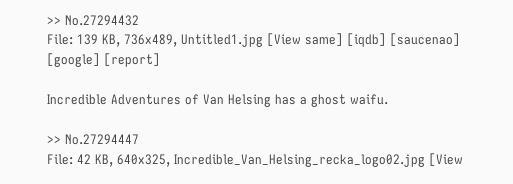>> No.27294432
File: 139 KB, 736x489, Untitled1.jpg [View same] [iqdb] [saucenao] [google] [report]

Incredible Adventures of Van Helsing has a ghost waifu.

>> No.27294447
File: 42 KB, 640x325, Incredible_Van_Helsing_recka_logo02.jpg [View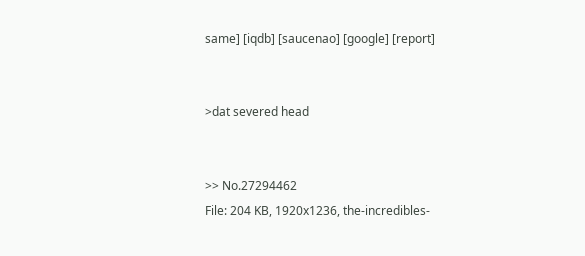same] [iqdb] [saucenao] [google] [report]


>dat severed head


>> No.27294462
File: 204 KB, 1920x1236, the-incredibles-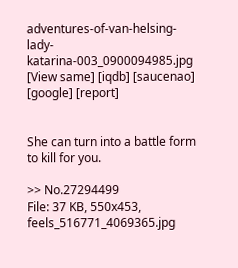adventures-of-van-helsing-lady-katarina-003_0900094985.jpg [View same] [iqdb] [saucenao] [google] [report]


She can turn into a battle form to kill for you.

>> No.27294499
File: 37 KB, 550x453, feels_516771_4069365.jpg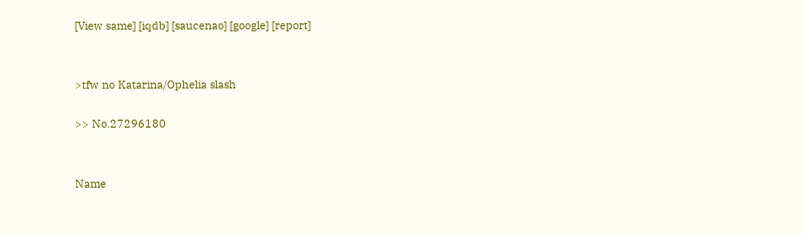[View same] [iqdb] [saucenao] [google] [report]


>tfw no Katarina/Ophelia slash

>> No.27296180


Name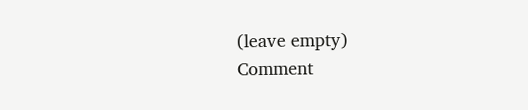(leave empty)
Comment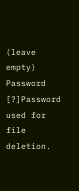(leave empty)
Password [?]Password used for file deletion.